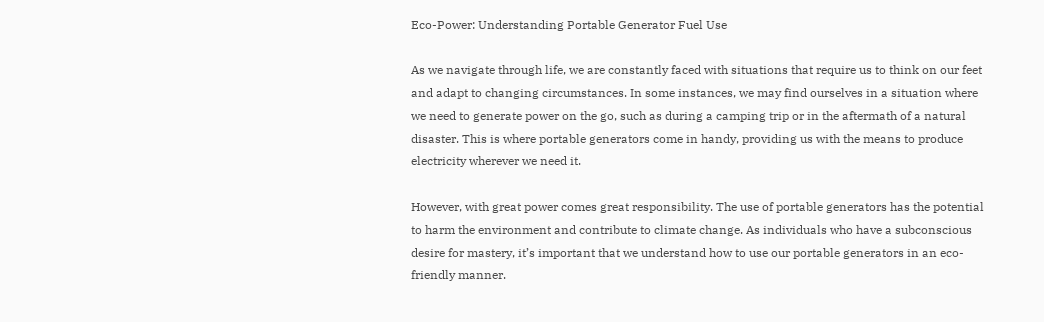Eco-Power: Understanding Portable Generator Fuel Use

As we navigate through life, we are constantly faced with situations that require us to think on our feet and adapt to changing circumstances. In some instances, we may find ourselves in a situation where we need to generate power on the go, such as during a camping trip or in the aftermath of a natural disaster. This is where portable generators come in handy, providing us with the means to produce electricity wherever we need it.

However, with great power comes great responsibility. The use of portable generators has the potential to harm the environment and contribute to climate change. As individuals who have a subconscious desire for mastery, it’s important that we understand how to use our portable generators in an eco-friendly manner.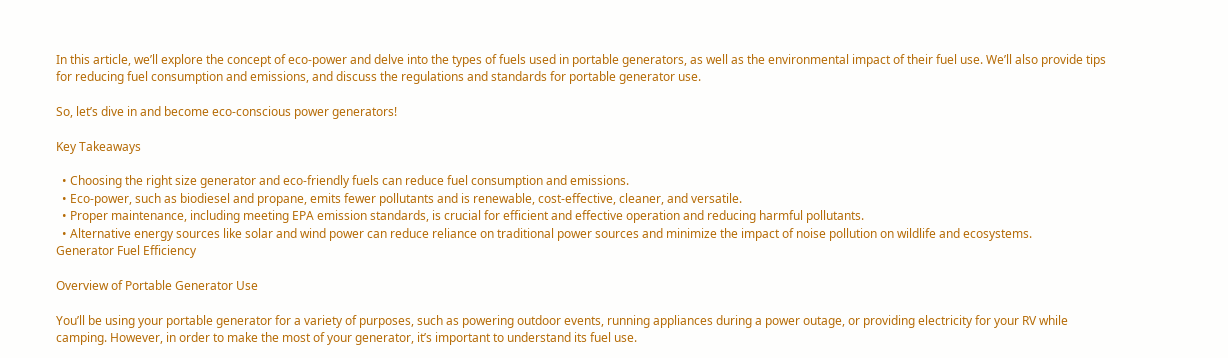In this article, we’ll explore the concept of eco-power and delve into the types of fuels used in portable generators, as well as the environmental impact of their fuel use. We’ll also provide tips for reducing fuel consumption and emissions, and discuss the regulations and standards for portable generator use.

So, let’s dive in and become eco-conscious power generators!

Key Takeaways

  • Choosing the right size generator and eco-friendly fuels can reduce fuel consumption and emissions.
  • Eco-power, such as biodiesel and propane, emits fewer pollutants and is renewable, cost-effective, cleaner, and versatile.
  • Proper maintenance, including meeting EPA emission standards, is crucial for efficient and effective operation and reducing harmful pollutants.
  • Alternative energy sources like solar and wind power can reduce reliance on traditional power sources and minimize the impact of noise pollution on wildlife and ecosystems.
Generator Fuel Efficiency

Overview of Portable Generator Use

You’ll be using your portable generator for a variety of purposes, such as powering outdoor events, running appliances during a power outage, or providing electricity for your RV while camping. However, in order to make the most of your generator, it’s important to understand its fuel use.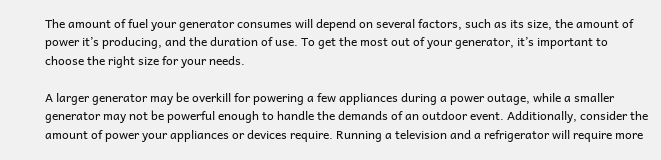The amount of fuel your generator consumes will depend on several factors, such as its size, the amount of power it’s producing, and the duration of use. To get the most out of your generator, it’s important to choose the right size for your needs.

A larger generator may be overkill for powering a few appliances during a power outage, while a smaller generator may not be powerful enough to handle the demands of an outdoor event. Additionally, consider the amount of power your appliances or devices require. Running a television and a refrigerator will require more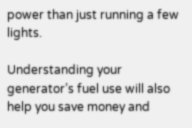power than just running a few lights.

Understanding your generator’s fuel use will also help you save money and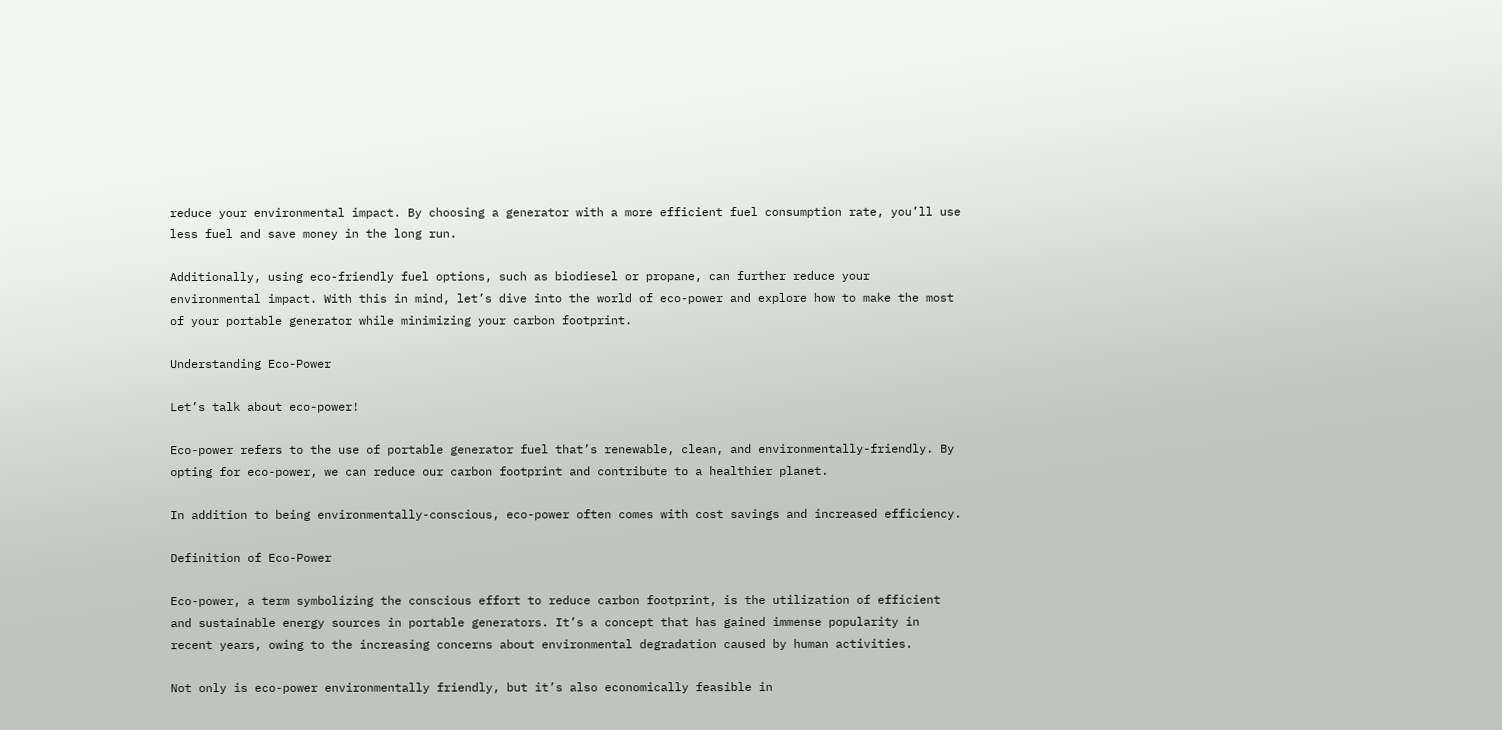reduce your environmental impact. By choosing a generator with a more efficient fuel consumption rate, you’ll use less fuel and save money in the long run.

Additionally, using eco-friendly fuel options, such as biodiesel or propane, can further reduce your environmental impact. With this in mind, let’s dive into the world of eco-power and explore how to make the most of your portable generator while minimizing your carbon footprint.

Understanding Eco-Power

Let’s talk about eco-power!

Eco-power refers to the use of portable generator fuel that’s renewable, clean, and environmentally-friendly. By opting for eco-power, we can reduce our carbon footprint and contribute to a healthier planet.

In addition to being environmentally-conscious, eco-power often comes with cost savings and increased efficiency.

Definition of Eco-Power

Eco-power, a term symbolizing the conscious effort to reduce carbon footprint, is the utilization of efficient and sustainable energy sources in portable generators. It’s a concept that has gained immense popularity in recent years, owing to the increasing concerns about environmental degradation caused by human activities.

Not only is eco-power environmentally friendly, but it’s also economically feasible in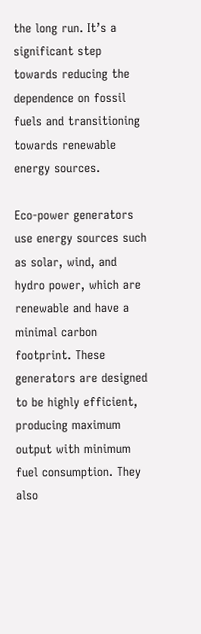the long run. It’s a significant step towards reducing the dependence on fossil fuels and transitioning towards renewable energy sources.

Eco-power generators use energy sources such as solar, wind, and hydro power, which are renewable and have a minimal carbon footprint. These generators are designed to be highly efficient, producing maximum output with minimum fuel consumption. They also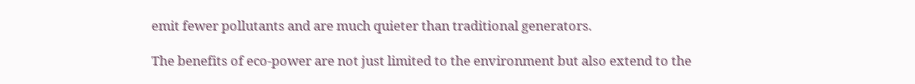emit fewer pollutants and are much quieter than traditional generators.

The benefits of eco-power are not just limited to the environment but also extend to the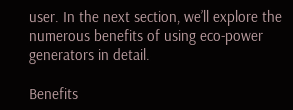user. In the next section, we’ll explore the numerous benefits of using eco-power generators in detail.

Benefits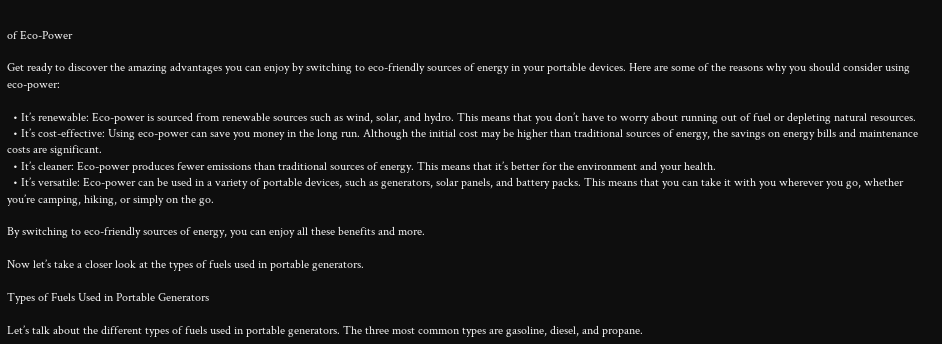of Eco-Power

Get ready to discover the amazing advantages you can enjoy by switching to eco-friendly sources of energy in your portable devices. Here are some of the reasons why you should consider using eco-power:

  • It’s renewable: Eco-power is sourced from renewable sources such as wind, solar, and hydro. This means that you don’t have to worry about running out of fuel or depleting natural resources.
  • It’s cost-effective: Using eco-power can save you money in the long run. Although the initial cost may be higher than traditional sources of energy, the savings on energy bills and maintenance costs are significant.
  • It’s cleaner: Eco-power produces fewer emissions than traditional sources of energy. This means that it’s better for the environment and your health.
  • It’s versatile: Eco-power can be used in a variety of portable devices, such as generators, solar panels, and battery packs. This means that you can take it with you wherever you go, whether you’re camping, hiking, or simply on the go.

By switching to eco-friendly sources of energy, you can enjoy all these benefits and more.

Now let’s take a closer look at the types of fuels used in portable generators.

Types of Fuels Used in Portable Generators

Let’s talk about the different types of fuels used in portable generators. The three most common types are gasoline, diesel, and propane.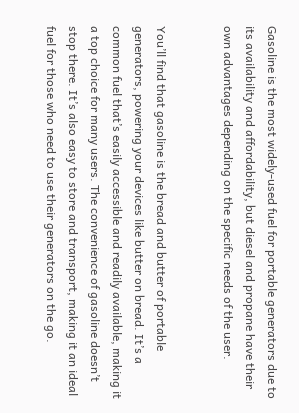Gasoline is the most widely-used fuel for portable generators due to its availability and affordability, but diesel and propane have their own advantages depending on the specific needs of the user.


You’ll find that gasoline is the bread and butter of portable generators, powering your devices like butter on bread. It’s a common fuel that’s easily accessible and readily available, making it a top choice for many users. The convenience of gasoline doesn’t stop there. It’s also easy to store and transport, making it an ideal fuel for those who need to use their generators on the go.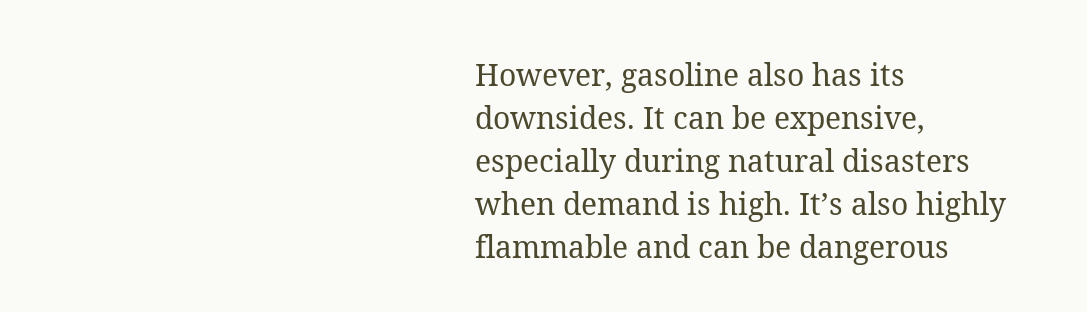However, gasoline also has its downsides. It can be expensive, especially during natural disasters when demand is high. It’s also highly flammable and can be dangerous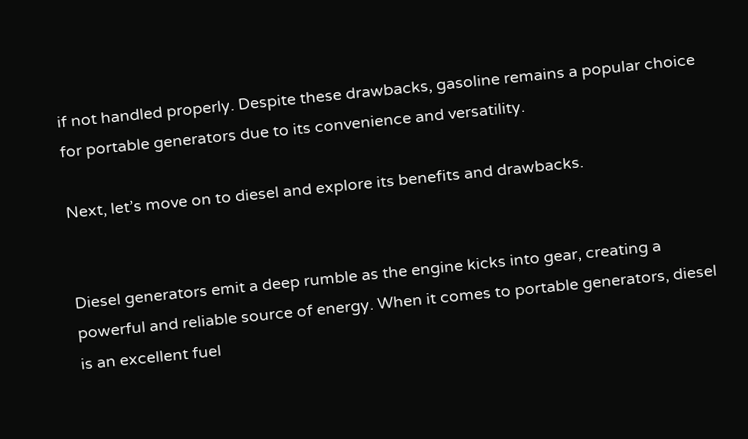if not handled properly. Despite these drawbacks, gasoline remains a popular choice for portable generators due to its convenience and versatility.

Next, let’s move on to diesel and explore its benefits and drawbacks.


Diesel generators emit a deep rumble as the engine kicks into gear, creating a powerful and reliable source of energy. When it comes to portable generators, diesel is an excellent fuel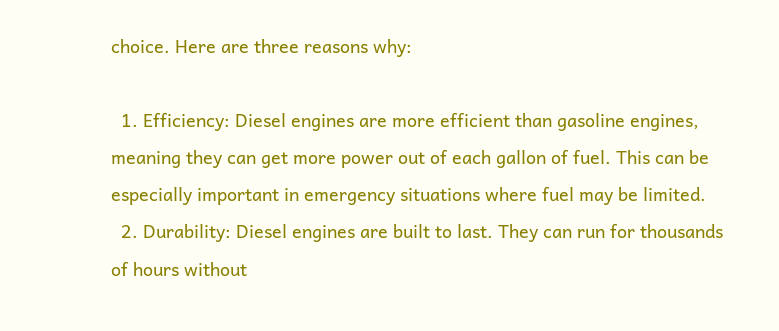choice. Here are three reasons why:

  1. Efficiency: Diesel engines are more efficient than gasoline engines, meaning they can get more power out of each gallon of fuel. This can be especially important in emergency situations where fuel may be limited.
  2. Durability: Diesel engines are built to last. They can run for thousands of hours without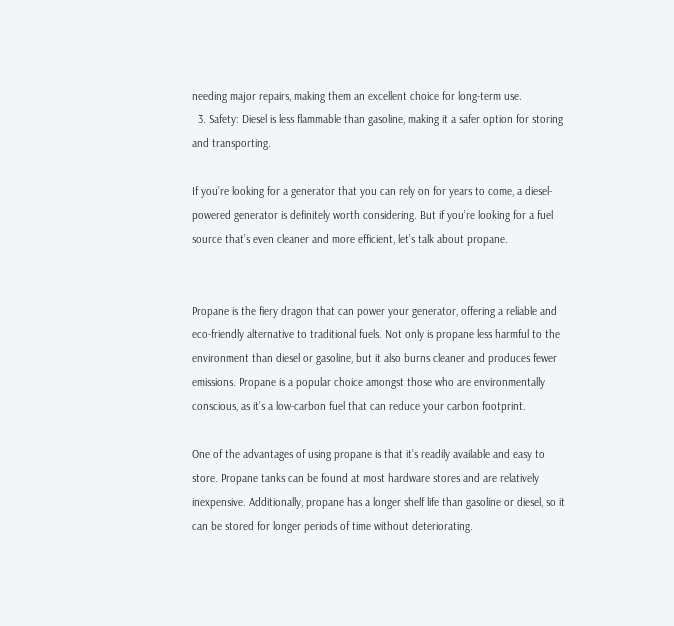needing major repairs, making them an excellent choice for long-term use.
  3. Safety: Diesel is less flammable than gasoline, making it a safer option for storing and transporting.

If you’re looking for a generator that you can rely on for years to come, a diesel-powered generator is definitely worth considering. But if you’re looking for a fuel source that’s even cleaner and more efficient, let’s talk about propane.


Propane is the fiery dragon that can power your generator, offering a reliable and eco-friendly alternative to traditional fuels. Not only is propane less harmful to the environment than diesel or gasoline, but it also burns cleaner and produces fewer emissions. Propane is a popular choice amongst those who are environmentally conscious, as it’s a low-carbon fuel that can reduce your carbon footprint.

One of the advantages of using propane is that it’s readily available and easy to store. Propane tanks can be found at most hardware stores and are relatively inexpensive. Additionally, propane has a longer shelf life than gasoline or diesel, so it can be stored for longer periods of time without deteriorating.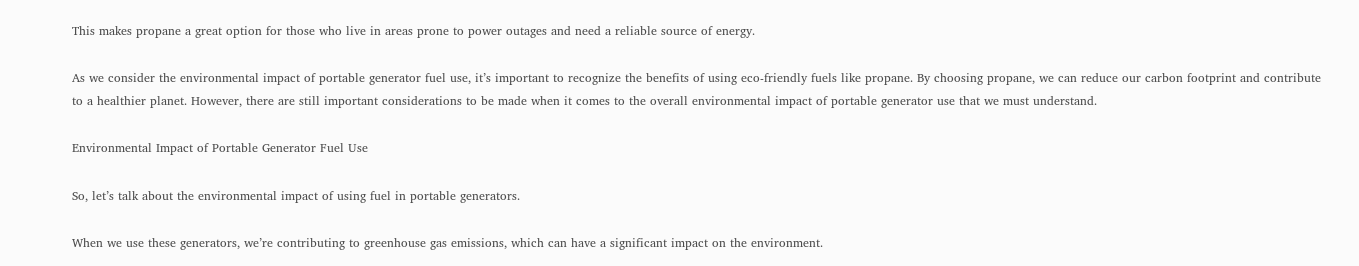This makes propane a great option for those who live in areas prone to power outages and need a reliable source of energy.

As we consider the environmental impact of portable generator fuel use, it’s important to recognize the benefits of using eco-friendly fuels like propane. By choosing propane, we can reduce our carbon footprint and contribute to a healthier planet. However, there are still important considerations to be made when it comes to the overall environmental impact of portable generator use that we must understand.

Environmental Impact of Portable Generator Fuel Use

So, let’s talk about the environmental impact of using fuel in portable generators.

When we use these generators, we’re contributing to greenhouse gas emissions, which can have a significant impact on the environment.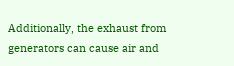Additionally, the exhaust from generators can cause air and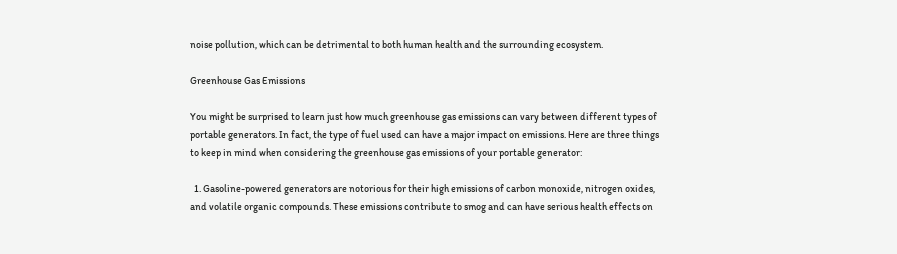noise pollution, which can be detrimental to both human health and the surrounding ecosystem.

Greenhouse Gas Emissions

You might be surprised to learn just how much greenhouse gas emissions can vary between different types of portable generators. In fact, the type of fuel used can have a major impact on emissions. Here are three things to keep in mind when considering the greenhouse gas emissions of your portable generator:

  1. Gasoline-powered generators are notorious for their high emissions of carbon monoxide, nitrogen oxides, and volatile organic compounds. These emissions contribute to smog and can have serious health effects on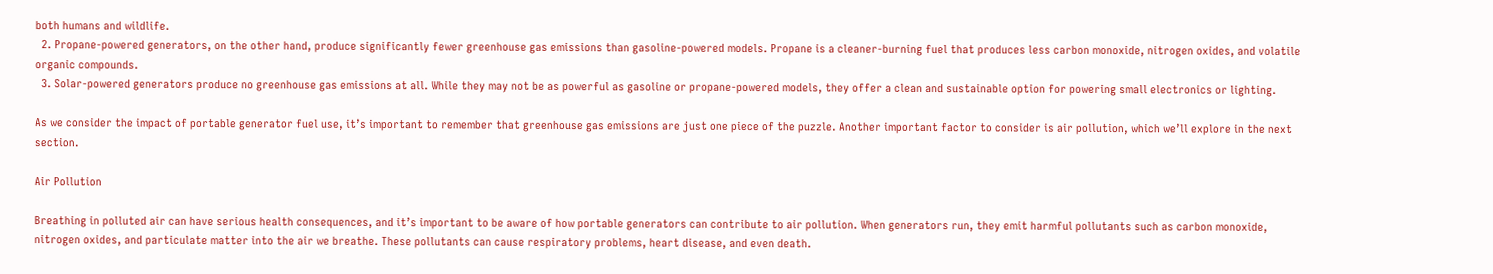both humans and wildlife.
  2. Propane-powered generators, on the other hand, produce significantly fewer greenhouse gas emissions than gasoline-powered models. Propane is a cleaner-burning fuel that produces less carbon monoxide, nitrogen oxides, and volatile organic compounds.
  3. Solar-powered generators produce no greenhouse gas emissions at all. While they may not be as powerful as gasoline or propane-powered models, they offer a clean and sustainable option for powering small electronics or lighting.

As we consider the impact of portable generator fuel use, it’s important to remember that greenhouse gas emissions are just one piece of the puzzle. Another important factor to consider is air pollution, which we’ll explore in the next section.

Air Pollution

Breathing in polluted air can have serious health consequences, and it’s important to be aware of how portable generators can contribute to air pollution. When generators run, they emit harmful pollutants such as carbon monoxide, nitrogen oxides, and particulate matter into the air we breathe. These pollutants can cause respiratory problems, heart disease, and even death.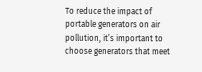To reduce the impact of portable generators on air pollution, it’s important to choose generators that meet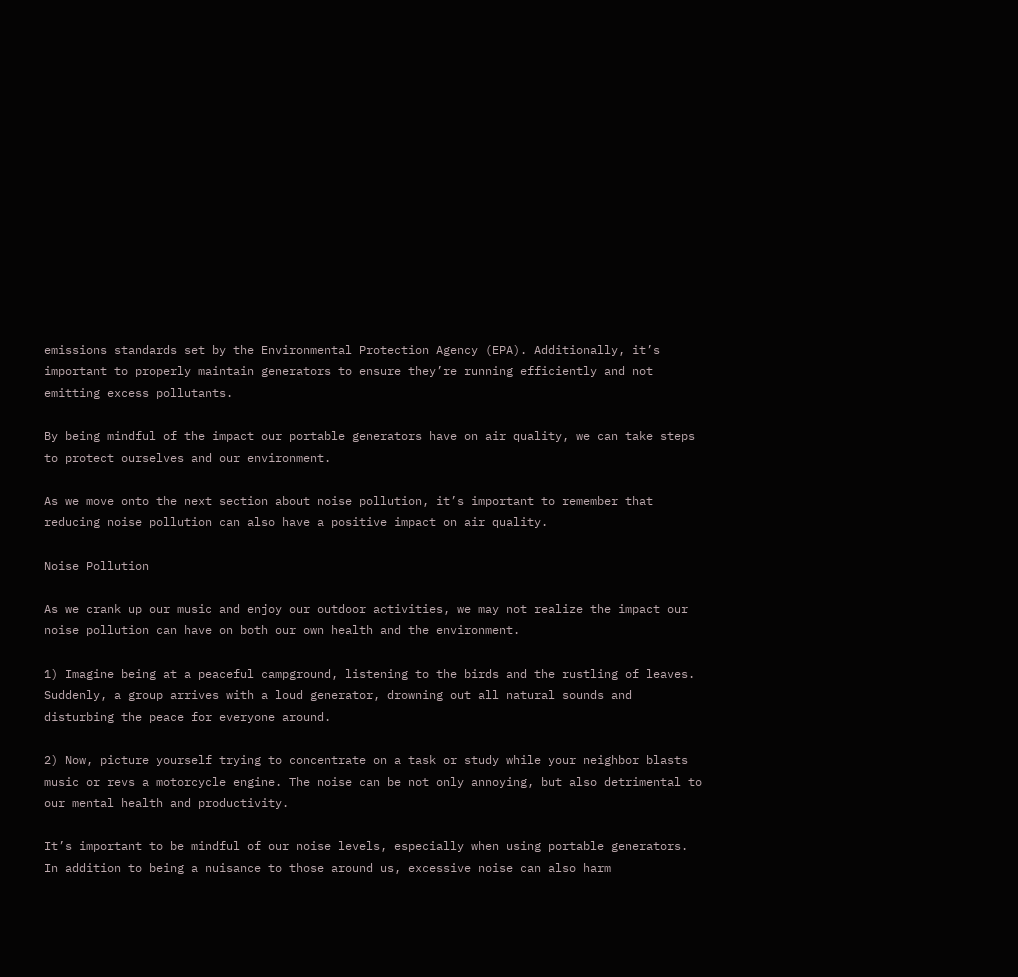emissions standards set by the Environmental Protection Agency (EPA). Additionally, it’s important to properly maintain generators to ensure they’re running efficiently and not emitting excess pollutants.

By being mindful of the impact our portable generators have on air quality, we can take steps to protect ourselves and our environment.

As we move onto the next section about noise pollution, it’s important to remember that reducing noise pollution can also have a positive impact on air quality.

Noise Pollution

As we crank up our music and enjoy our outdoor activities, we may not realize the impact our noise pollution can have on both our own health and the environment.

1) Imagine being at a peaceful campground, listening to the birds and the rustling of leaves. Suddenly, a group arrives with a loud generator, drowning out all natural sounds and disturbing the peace for everyone around.

2) Now, picture yourself trying to concentrate on a task or study while your neighbor blasts music or revs a motorcycle engine. The noise can be not only annoying, but also detrimental to our mental health and productivity.

It’s important to be mindful of our noise levels, especially when using portable generators. In addition to being a nuisance to those around us, excessive noise can also harm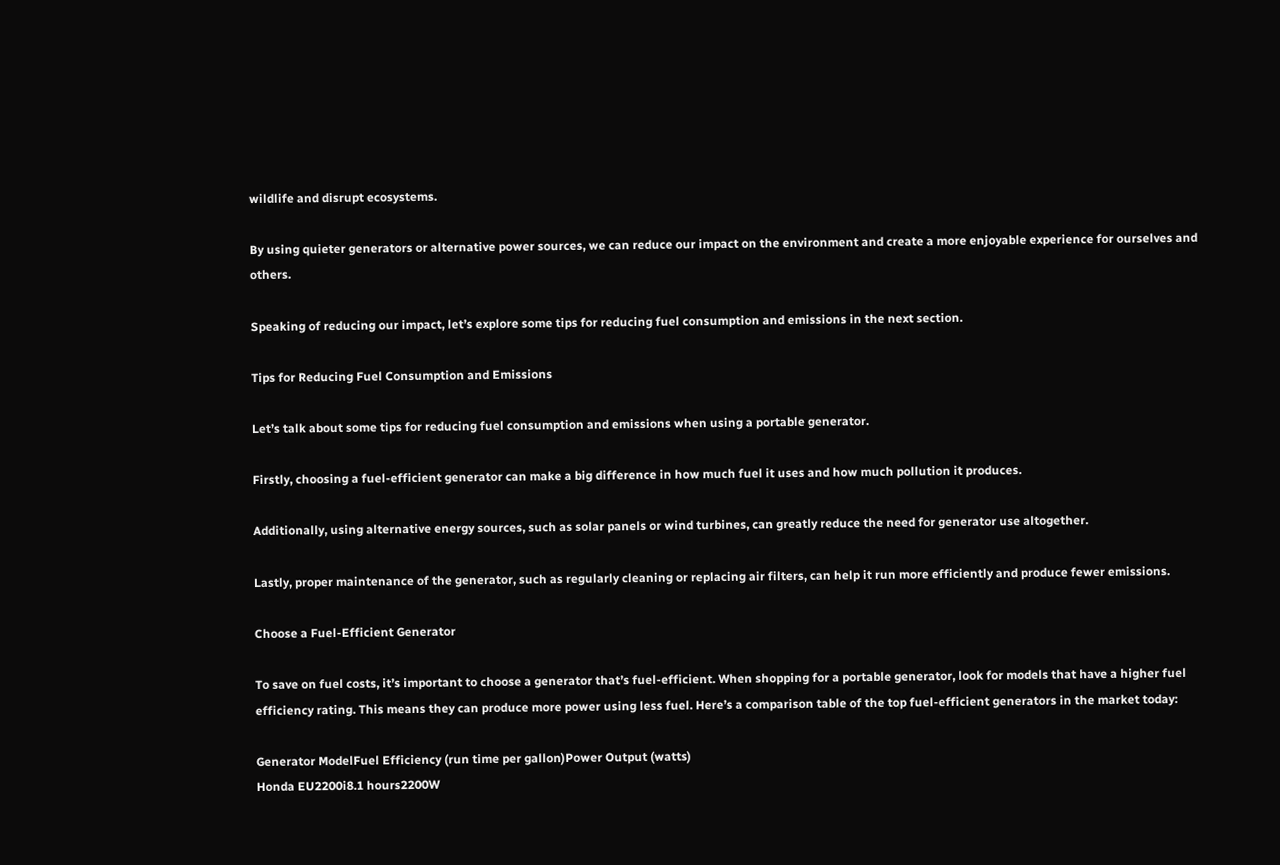wildlife and disrupt ecosystems.

By using quieter generators or alternative power sources, we can reduce our impact on the environment and create a more enjoyable experience for ourselves and others.

Speaking of reducing our impact, let’s explore some tips for reducing fuel consumption and emissions in the next section.

Tips for Reducing Fuel Consumption and Emissions

Let’s talk about some tips for reducing fuel consumption and emissions when using a portable generator.

Firstly, choosing a fuel-efficient generator can make a big difference in how much fuel it uses and how much pollution it produces.

Additionally, using alternative energy sources, such as solar panels or wind turbines, can greatly reduce the need for generator use altogether.

Lastly, proper maintenance of the generator, such as regularly cleaning or replacing air filters, can help it run more efficiently and produce fewer emissions.

Choose a Fuel-Efficient Generator

To save on fuel costs, it’s important to choose a generator that’s fuel-efficient. When shopping for a portable generator, look for models that have a higher fuel efficiency rating. This means they can produce more power using less fuel. Here’s a comparison table of the top fuel-efficient generators in the market today:

Generator ModelFuel Efficiency (run time per gallon)Power Output (watts)
Honda EU2200i8.1 hours2200W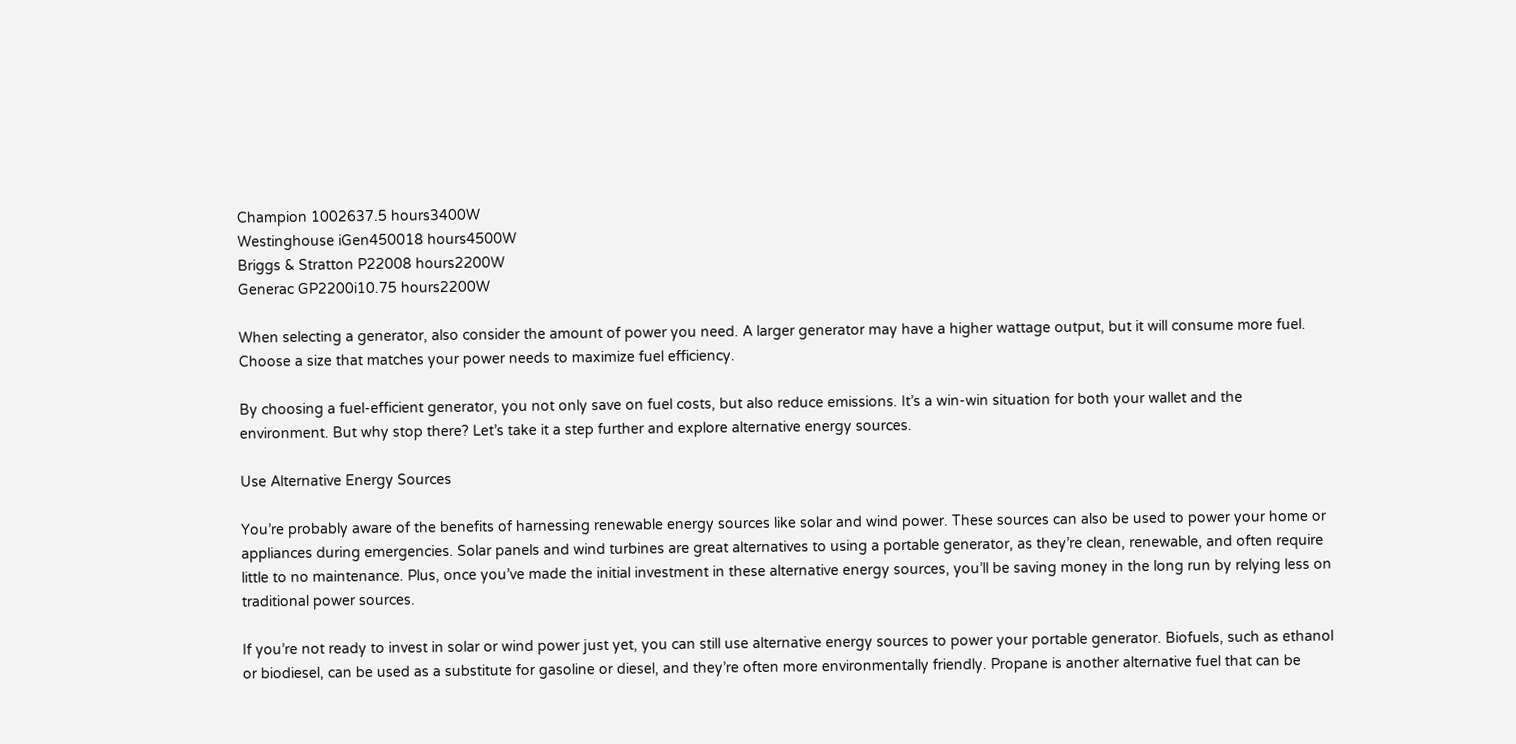Champion 1002637.5 hours3400W
Westinghouse iGen450018 hours4500W
Briggs & Stratton P22008 hours2200W
Generac GP2200i10.75 hours2200W

When selecting a generator, also consider the amount of power you need. A larger generator may have a higher wattage output, but it will consume more fuel. Choose a size that matches your power needs to maximize fuel efficiency.

By choosing a fuel-efficient generator, you not only save on fuel costs, but also reduce emissions. It’s a win-win situation for both your wallet and the environment. But why stop there? Let’s take it a step further and explore alternative energy sources.

Use Alternative Energy Sources

You’re probably aware of the benefits of harnessing renewable energy sources like solar and wind power. These sources can also be used to power your home or appliances during emergencies. Solar panels and wind turbines are great alternatives to using a portable generator, as they’re clean, renewable, and often require little to no maintenance. Plus, once you’ve made the initial investment in these alternative energy sources, you’ll be saving money in the long run by relying less on traditional power sources.

If you’re not ready to invest in solar or wind power just yet, you can still use alternative energy sources to power your portable generator. Biofuels, such as ethanol or biodiesel, can be used as a substitute for gasoline or diesel, and they’re often more environmentally friendly. Propane is another alternative fuel that can be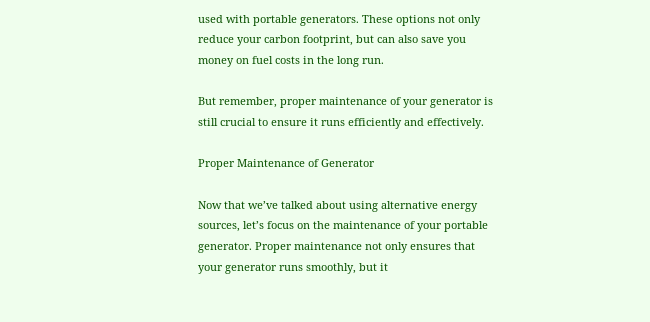used with portable generators. These options not only reduce your carbon footprint, but can also save you money on fuel costs in the long run.

But remember, proper maintenance of your generator is still crucial to ensure it runs efficiently and effectively.

Proper Maintenance of Generator

Now that we’ve talked about using alternative energy sources, let’s focus on the maintenance of your portable generator. Proper maintenance not only ensures that your generator runs smoothly, but it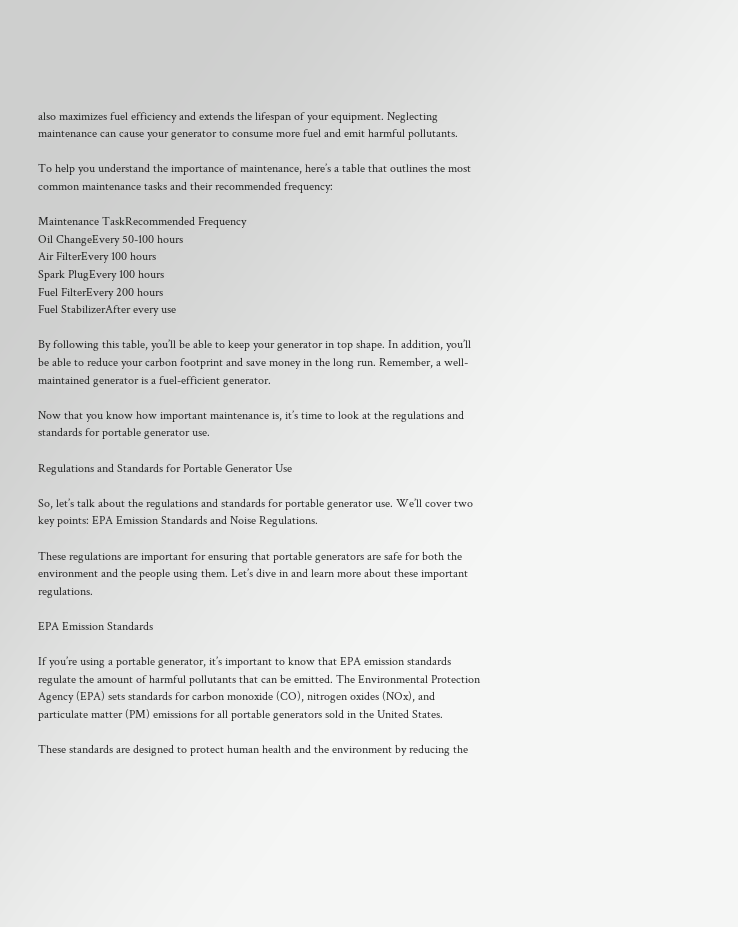also maximizes fuel efficiency and extends the lifespan of your equipment. Neglecting maintenance can cause your generator to consume more fuel and emit harmful pollutants.

To help you understand the importance of maintenance, here’s a table that outlines the most common maintenance tasks and their recommended frequency:

Maintenance TaskRecommended Frequency
Oil ChangeEvery 50-100 hours
Air FilterEvery 100 hours
Spark PlugEvery 100 hours
Fuel FilterEvery 200 hours
Fuel StabilizerAfter every use

By following this table, you’ll be able to keep your generator in top shape. In addition, you’ll be able to reduce your carbon footprint and save money in the long run. Remember, a well-maintained generator is a fuel-efficient generator.

Now that you know how important maintenance is, it’s time to look at the regulations and standards for portable generator use.

Regulations and Standards for Portable Generator Use

So, let’s talk about the regulations and standards for portable generator use. We’ll cover two key points: EPA Emission Standards and Noise Regulations.

These regulations are important for ensuring that portable generators are safe for both the environment and the people using them. Let’s dive in and learn more about these important regulations.

EPA Emission Standards

If you’re using a portable generator, it’s important to know that EPA emission standards regulate the amount of harmful pollutants that can be emitted. The Environmental Protection Agency (EPA) sets standards for carbon monoxide (CO), nitrogen oxides (NOx), and particulate matter (PM) emissions for all portable generators sold in the United States.

These standards are designed to protect human health and the environment by reducing the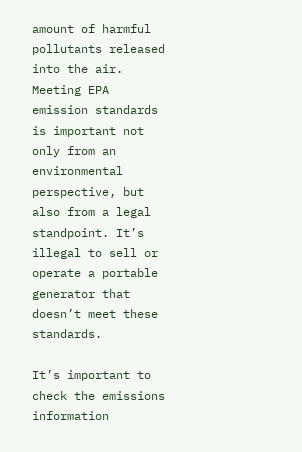amount of harmful pollutants released into the air. Meeting EPA emission standards is important not only from an environmental perspective, but also from a legal standpoint. It’s illegal to sell or operate a portable generator that doesn’t meet these standards.

It’s important to check the emissions information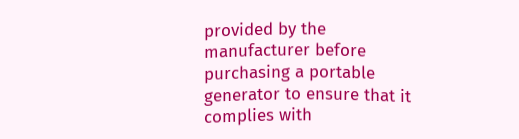provided by the manufacturer before purchasing a portable generator to ensure that it complies with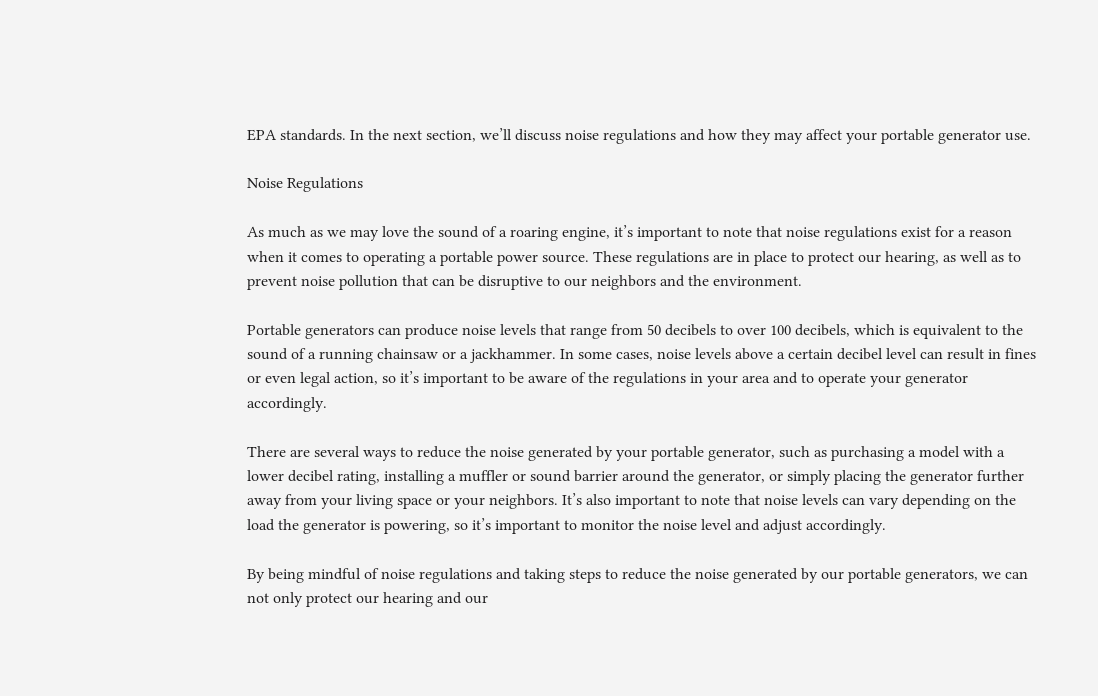EPA standards. In the next section, we’ll discuss noise regulations and how they may affect your portable generator use.

Noise Regulations

As much as we may love the sound of a roaring engine, it’s important to note that noise regulations exist for a reason when it comes to operating a portable power source. These regulations are in place to protect our hearing, as well as to prevent noise pollution that can be disruptive to our neighbors and the environment.

Portable generators can produce noise levels that range from 50 decibels to over 100 decibels, which is equivalent to the sound of a running chainsaw or a jackhammer. In some cases, noise levels above a certain decibel level can result in fines or even legal action, so it’s important to be aware of the regulations in your area and to operate your generator accordingly.

There are several ways to reduce the noise generated by your portable generator, such as purchasing a model with a lower decibel rating, installing a muffler or sound barrier around the generator, or simply placing the generator further away from your living space or your neighbors. It’s also important to note that noise levels can vary depending on the load the generator is powering, so it’s important to monitor the noise level and adjust accordingly.

By being mindful of noise regulations and taking steps to reduce the noise generated by our portable generators, we can not only protect our hearing and our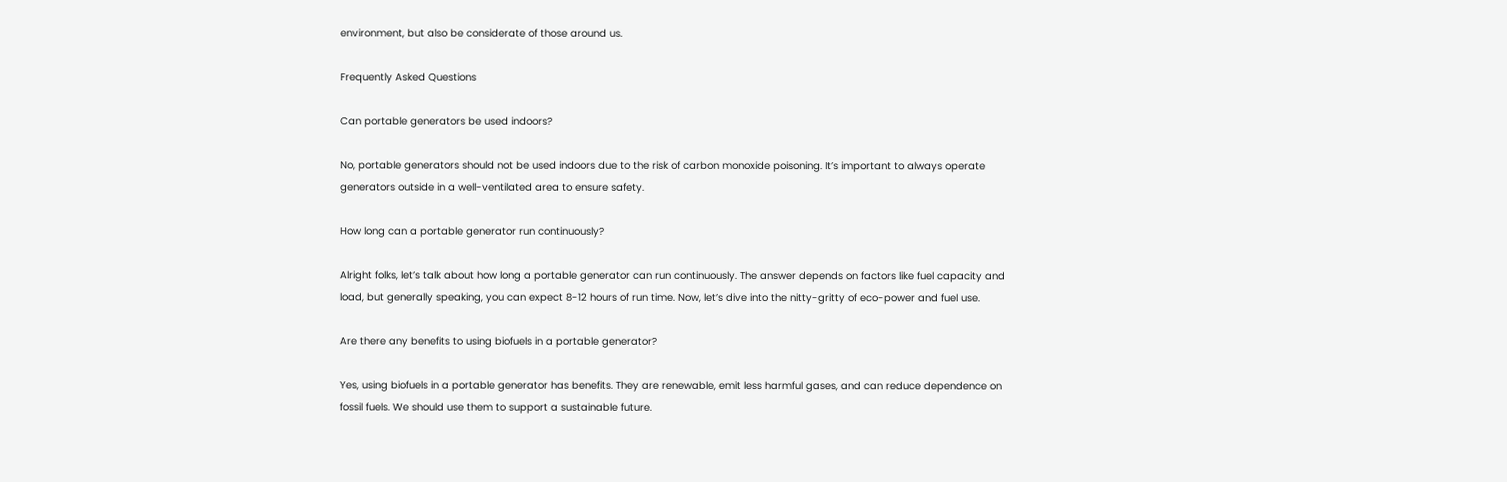environment, but also be considerate of those around us.

Frequently Asked Questions

Can portable generators be used indoors?

No, portable generators should not be used indoors due to the risk of carbon monoxide poisoning. It’s important to always operate generators outside in a well-ventilated area to ensure safety.

How long can a portable generator run continuously?

Alright folks, let’s talk about how long a portable generator can run continuously. The answer depends on factors like fuel capacity and load, but generally speaking, you can expect 8-12 hours of run time. Now, let’s dive into the nitty-gritty of eco-power and fuel use.

Are there any benefits to using biofuels in a portable generator?

Yes, using biofuels in a portable generator has benefits. They are renewable, emit less harmful gases, and can reduce dependence on fossil fuels. We should use them to support a sustainable future.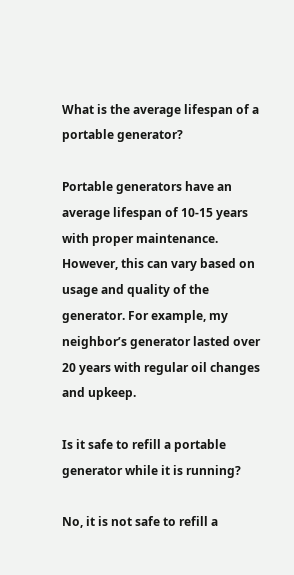What is the average lifespan of a portable generator?

Portable generators have an average lifespan of 10-15 years with proper maintenance. However, this can vary based on usage and quality of the generator. For example, my neighbor’s generator lasted over 20 years with regular oil changes and upkeep.

Is it safe to refill a portable generator while it is running?

No, it is not safe to refill a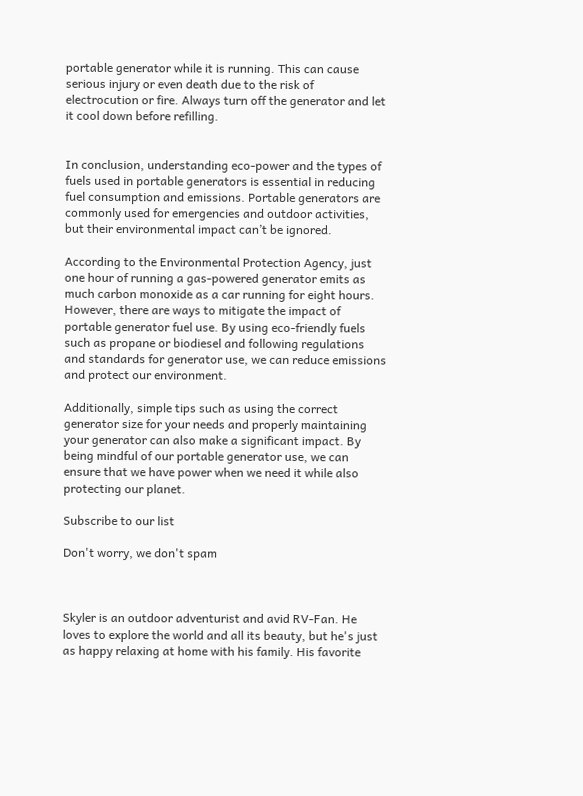portable generator while it is running. This can cause serious injury or even death due to the risk of electrocution or fire. Always turn off the generator and let it cool down before refilling.


In conclusion, understanding eco-power and the types of fuels used in portable generators is essential in reducing fuel consumption and emissions. Portable generators are commonly used for emergencies and outdoor activities, but their environmental impact can’t be ignored.

According to the Environmental Protection Agency, just one hour of running a gas-powered generator emits as much carbon monoxide as a car running for eight hours. However, there are ways to mitigate the impact of portable generator fuel use. By using eco-friendly fuels such as propane or biodiesel and following regulations and standards for generator use, we can reduce emissions and protect our environment.

Additionally, simple tips such as using the correct generator size for your needs and properly maintaining your generator can also make a significant impact. By being mindful of our portable generator use, we can ensure that we have power when we need it while also protecting our planet.

Subscribe to our list

Don't worry, we don't spam



Skyler is an outdoor adventurist and avid RV-Fan. He loves to explore the world and all its beauty, but he's just as happy relaxing at home with his family. His favorite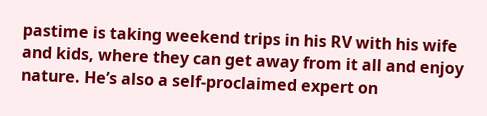pastime is taking weekend trips in his RV with his wife and kids, where they can get away from it all and enjoy nature. He’s also a self-proclaimed expert on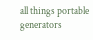all things portable generators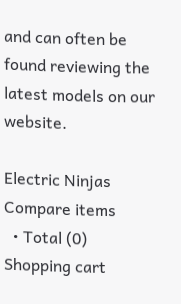and can often be found reviewing the latest models on our website.

Electric Ninjas
Compare items
  • Total (0)
Shopping cart